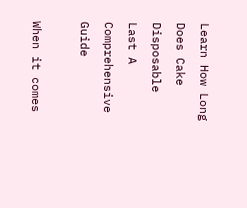Learn How Long Does Cake Disposable Last A Comprehensive Guide

When it comes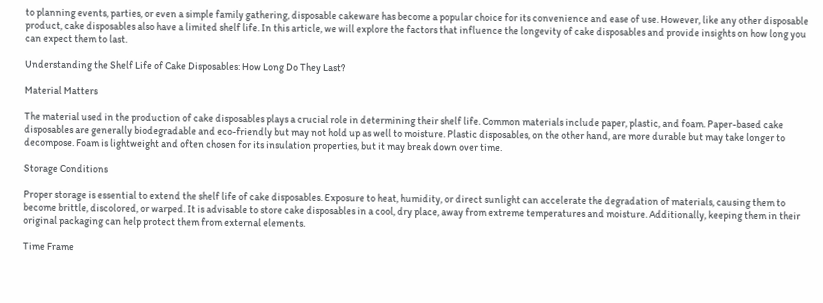to planning events, parties, or even a simple family gathering, disposable cakeware has become a popular choice for its convenience and ease of use. However, like any other disposable product, cake disposables also have a limited shelf life. In this article, we will explore the factors that influence the longevity of cake disposables and provide insights on how long you can expect them to last.

Understanding the Shelf Life of Cake Disposables: How Long Do They Last?

Material Matters

The material used in the production of cake disposables plays a crucial role in determining their shelf life. Common materials include paper, plastic, and foam. Paper-based cake disposables are generally biodegradable and eco-friendly but may not hold up as well to moisture. Plastic disposables, on the other hand, are more durable but may take longer to decompose. Foam is lightweight and often chosen for its insulation properties, but it may break down over time.

Storage Conditions

Proper storage is essential to extend the shelf life of cake disposables. Exposure to heat, humidity, or direct sunlight can accelerate the degradation of materials, causing them to become brittle, discolored, or warped. It is advisable to store cake disposables in a cool, dry place, away from extreme temperatures and moisture. Additionally, keeping them in their original packaging can help protect them from external elements.

Time Frame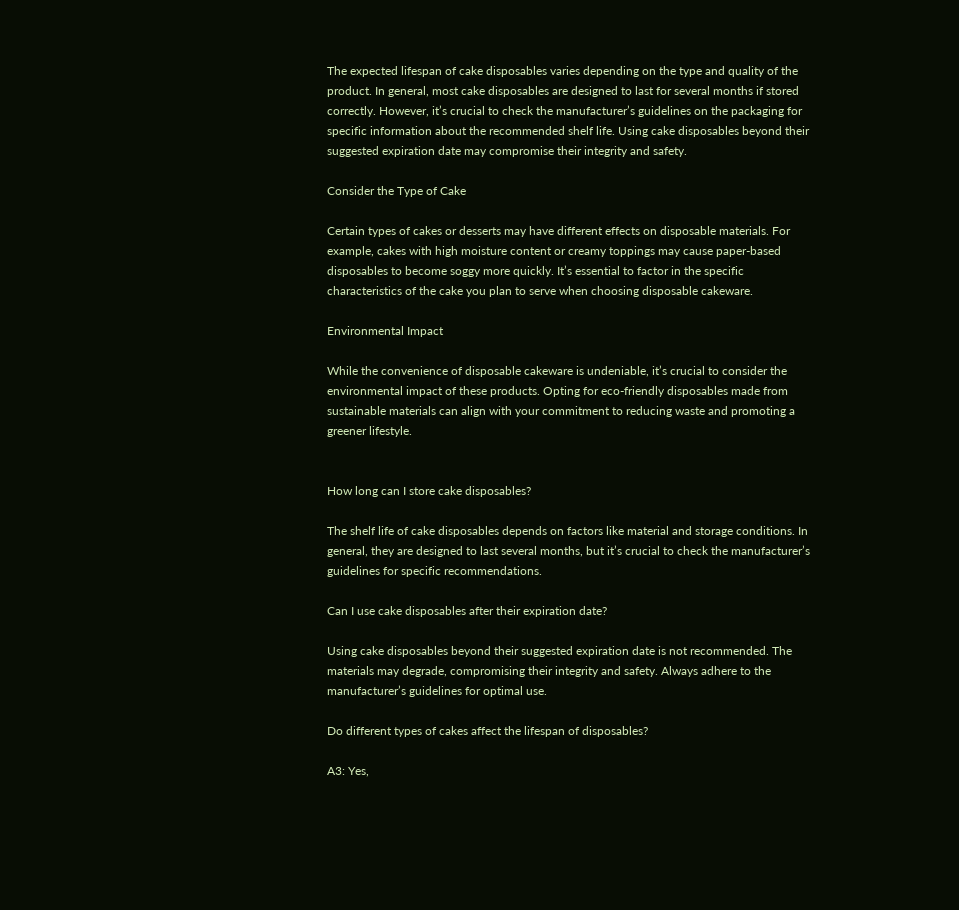The expected lifespan of cake disposables varies depending on the type and quality of the product. In general, most cake disposables are designed to last for several months if stored correctly. However, it’s crucial to check the manufacturer’s guidelines on the packaging for specific information about the recommended shelf life. Using cake disposables beyond their suggested expiration date may compromise their integrity and safety.

Consider the Type of Cake

Certain types of cakes or desserts may have different effects on disposable materials. For example, cakes with high moisture content or creamy toppings may cause paper-based disposables to become soggy more quickly. It’s essential to factor in the specific characteristics of the cake you plan to serve when choosing disposable cakeware.

Environmental Impact

While the convenience of disposable cakeware is undeniable, it’s crucial to consider the environmental impact of these products. Opting for eco-friendly disposables made from sustainable materials can align with your commitment to reducing waste and promoting a greener lifestyle.


How long can I store cake disposables?

The shelf life of cake disposables depends on factors like material and storage conditions. In general, they are designed to last several months, but it’s crucial to check the manufacturer’s guidelines for specific recommendations.

Can I use cake disposables after their expiration date?

Using cake disposables beyond their suggested expiration date is not recommended. The materials may degrade, compromising their integrity and safety. Always adhere to the manufacturer’s guidelines for optimal use.

Do different types of cakes affect the lifespan of disposables?

A3: Yes,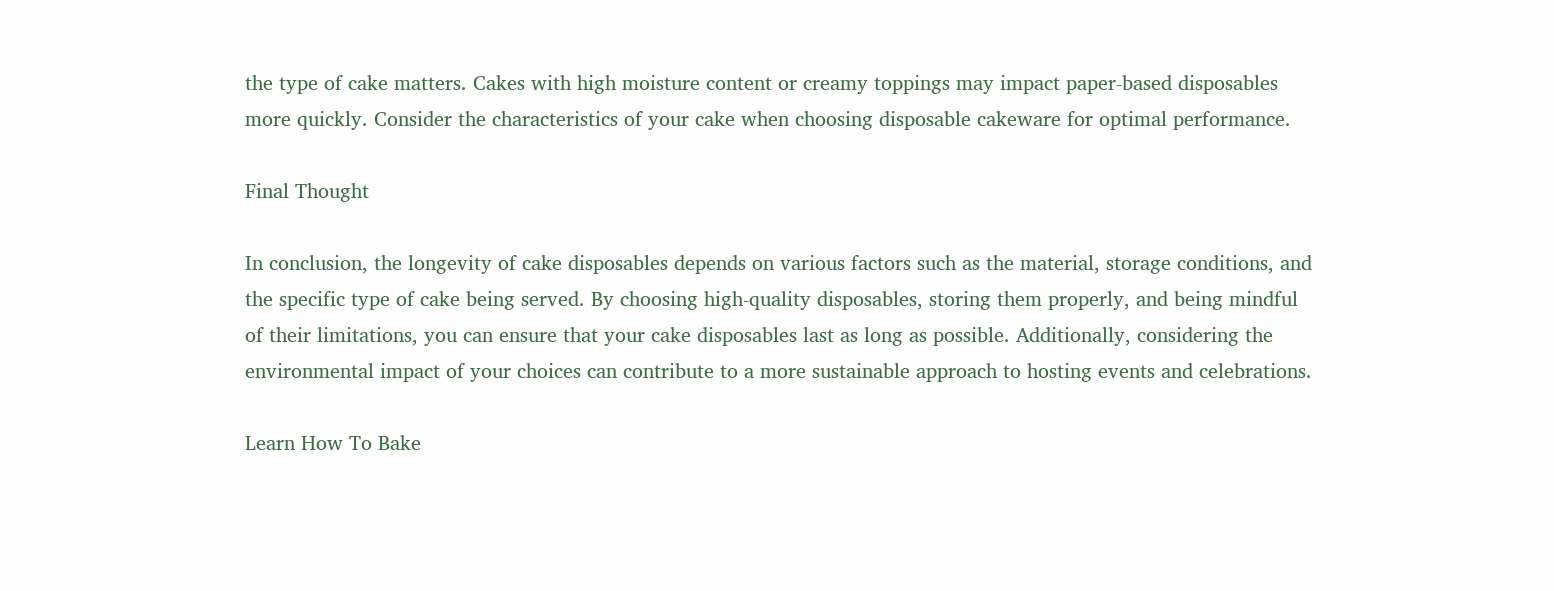the type of cake matters. Cakes with high moisture content or creamy toppings may impact paper-based disposables more quickly. Consider the characteristics of your cake when choosing disposable cakeware for optimal performance.

Final Thought

In conclusion, the longevity of cake disposables depends on various factors such as the material, storage conditions, and the specific type of cake being served. By choosing high-quality disposables, storing them properly, and being mindful of their limitations, you can ensure that your cake disposables last as long as possible. Additionally, considering the environmental impact of your choices can contribute to a more sustainable approach to hosting events and celebrations.

Learn How To Bake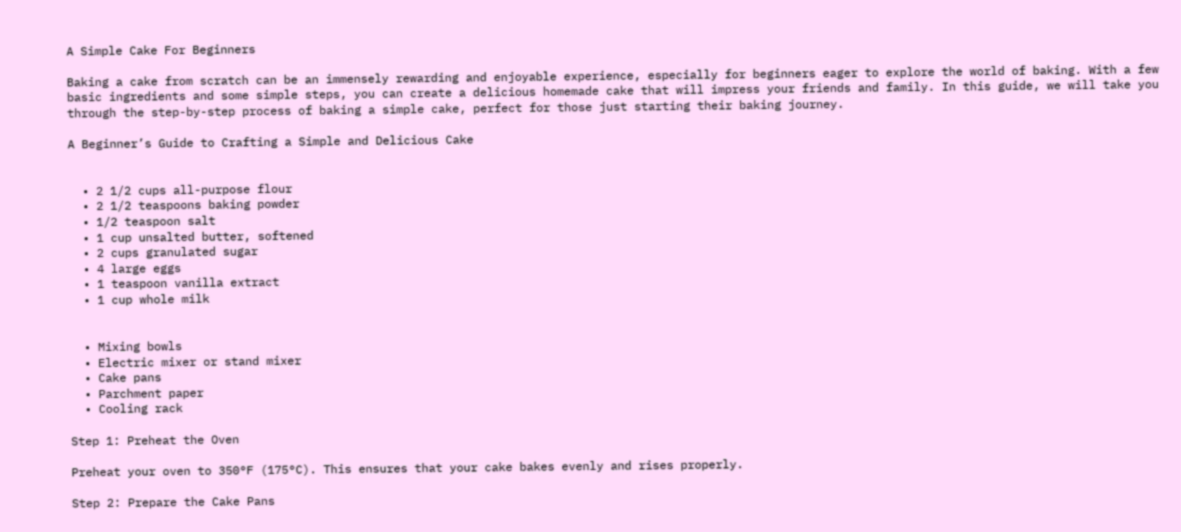A Simple Cake For Beginners

Baking a cake from scratch can be an immensely rewarding and enjoyable experience, especially for beginners eager to explore the world of baking. With a few basic ingredients and some simple steps, you can create a delicious homemade cake that will impress your friends and family. In this guide, we will take you through the step-by-step process of baking a simple cake, perfect for those just starting their baking journey.

A Beginner’s Guide to Crafting a Simple and Delicious Cake


  • 2 1/2 cups all-purpose flour
  • 2 1/2 teaspoons baking powder
  • 1/2 teaspoon salt
  • 1 cup unsalted butter, softened
  • 2 cups granulated sugar
  • 4 large eggs
  • 1 teaspoon vanilla extract
  • 1 cup whole milk


  • Mixing bowls
  • Electric mixer or stand mixer
  • Cake pans
  • Parchment paper
  • Cooling rack

Step 1: Preheat the Oven

Preheat your oven to 350°F (175°C). This ensures that your cake bakes evenly and rises properly.

Step 2: Prepare the Cake Pans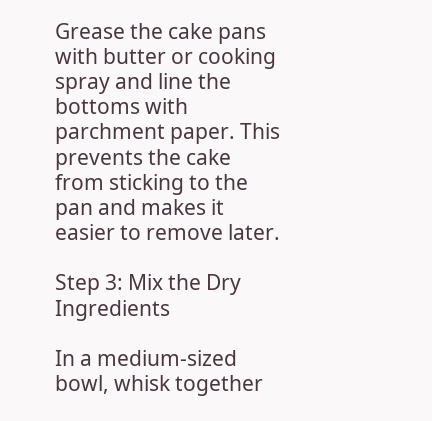Grease the cake pans with butter or cooking spray and line the bottoms with parchment paper. This prevents the cake from sticking to the pan and makes it easier to remove later.

Step 3: Mix the Dry Ingredients

In a medium-sized bowl, whisk together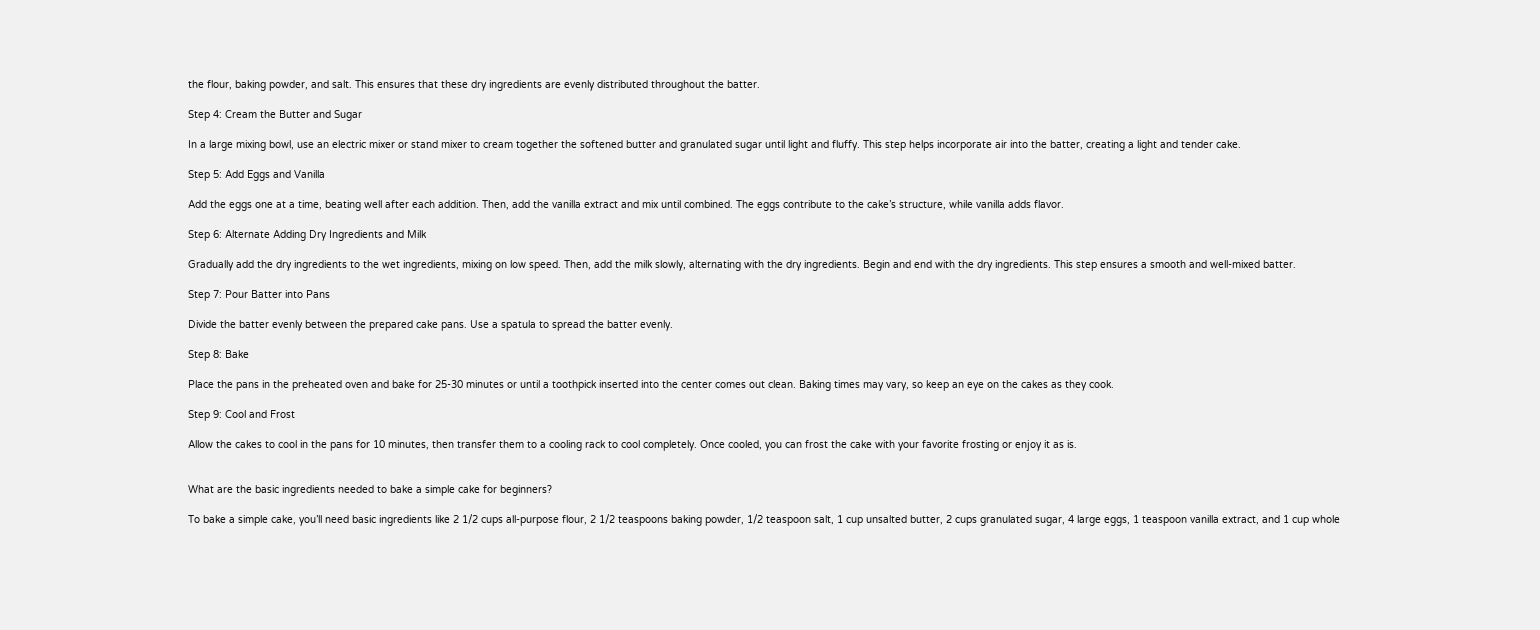the flour, baking powder, and salt. This ensures that these dry ingredients are evenly distributed throughout the batter.

Step 4: Cream the Butter and Sugar

In a large mixing bowl, use an electric mixer or stand mixer to cream together the softened butter and granulated sugar until light and fluffy. This step helps incorporate air into the batter, creating a light and tender cake.

Step 5: Add Eggs and Vanilla

Add the eggs one at a time, beating well after each addition. Then, add the vanilla extract and mix until combined. The eggs contribute to the cake’s structure, while vanilla adds flavor.

Step 6: Alternate Adding Dry Ingredients and Milk

Gradually add the dry ingredients to the wet ingredients, mixing on low speed. Then, add the milk slowly, alternating with the dry ingredients. Begin and end with the dry ingredients. This step ensures a smooth and well-mixed batter.

Step 7: Pour Batter into Pans

Divide the batter evenly between the prepared cake pans. Use a spatula to spread the batter evenly.

Step 8: Bake

Place the pans in the preheated oven and bake for 25-30 minutes or until a toothpick inserted into the center comes out clean. Baking times may vary, so keep an eye on the cakes as they cook.

Step 9: Cool and Frost

Allow the cakes to cool in the pans for 10 minutes, then transfer them to a cooling rack to cool completely. Once cooled, you can frost the cake with your favorite frosting or enjoy it as is.


What are the basic ingredients needed to bake a simple cake for beginners?

To bake a simple cake, you’ll need basic ingredients like 2 1/2 cups all-purpose flour, 2 1/2 teaspoons baking powder, 1/2 teaspoon salt, 1 cup unsalted butter, 2 cups granulated sugar, 4 large eggs, 1 teaspoon vanilla extract, and 1 cup whole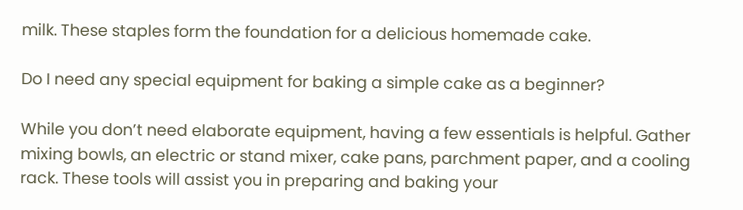milk. These staples form the foundation for a delicious homemade cake.

Do I need any special equipment for baking a simple cake as a beginner?

While you don’t need elaborate equipment, having a few essentials is helpful. Gather mixing bowls, an electric or stand mixer, cake pans, parchment paper, and a cooling rack. These tools will assist you in preparing and baking your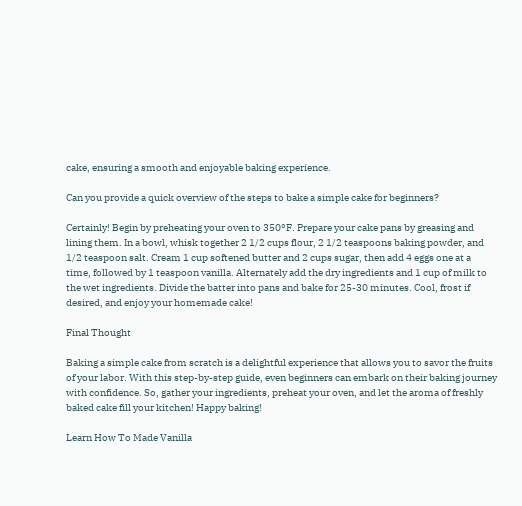cake, ensuring a smooth and enjoyable baking experience.

Can you provide a quick overview of the steps to bake a simple cake for beginners?

Certainly! Begin by preheating your oven to 350°F. Prepare your cake pans by greasing and lining them. In a bowl, whisk together 2 1/2 cups flour, 2 1/2 teaspoons baking powder, and 1/2 teaspoon salt. Cream 1 cup softened butter and 2 cups sugar, then add 4 eggs one at a time, followed by 1 teaspoon vanilla. Alternately add the dry ingredients and 1 cup of milk to the wet ingredients. Divide the batter into pans and bake for 25-30 minutes. Cool, frost if desired, and enjoy your homemade cake!

Final Thought

Baking a simple cake from scratch is a delightful experience that allows you to savor the fruits of your labor. With this step-by-step guide, even beginners can embark on their baking journey with confidence. So, gather your ingredients, preheat your oven, and let the aroma of freshly baked cake fill your kitchen! Happy baking!

Learn How To Made Vanilla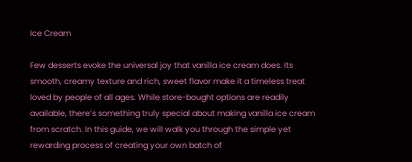Ice Cream

Few desserts evoke the universal joy that vanilla ice cream does. Its smooth, creamy texture and rich, sweet flavor make it a timeless treat loved by people of all ages. While store-bought options are readily available, there’s something truly special about making vanilla ice cream from scratch. In this guide, we will walk you through the simple yet rewarding process of creating your own batch of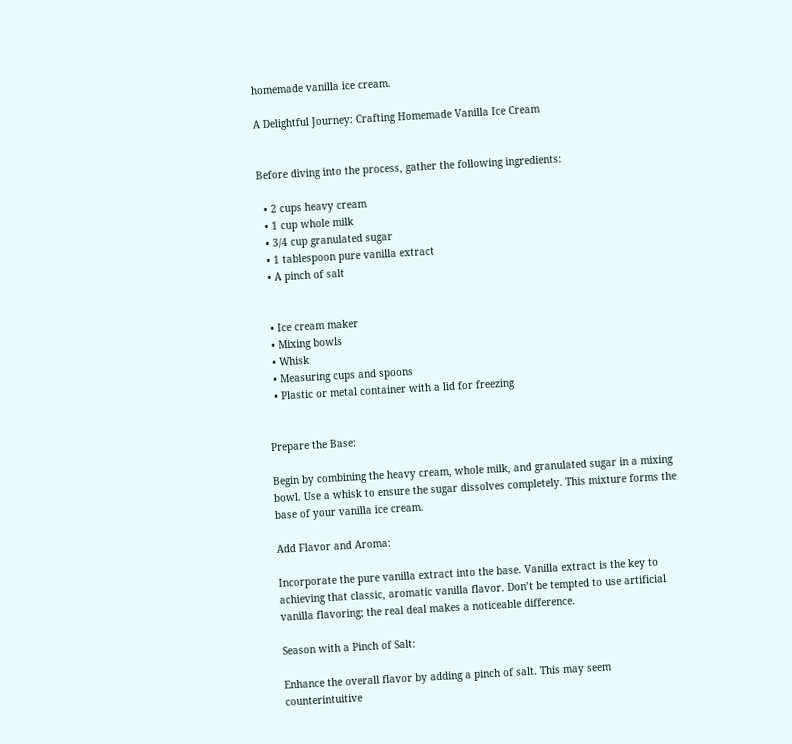homemade vanilla ice cream.

A Delightful Journey: Crafting Homemade Vanilla Ice Cream


Before diving into the process, gather the following ingredients:

  • 2 cups heavy cream
  • 1 cup whole milk
  • 3/4 cup granulated sugar
  • 1 tablespoon pure vanilla extract
  • A pinch of salt


  • Ice cream maker
  • Mixing bowls
  • Whisk
  • Measuring cups and spoons
  • Plastic or metal container with a lid for freezing


Prepare the Base:

Begin by combining the heavy cream, whole milk, and granulated sugar in a mixing bowl. Use a whisk to ensure the sugar dissolves completely. This mixture forms the base of your vanilla ice cream.

Add Flavor and Aroma:

Incorporate the pure vanilla extract into the base. Vanilla extract is the key to achieving that classic, aromatic vanilla flavor. Don’t be tempted to use artificial vanilla flavoring; the real deal makes a noticeable difference.

Season with a Pinch of Salt:

Enhance the overall flavor by adding a pinch of salt. This may seem counterintuitive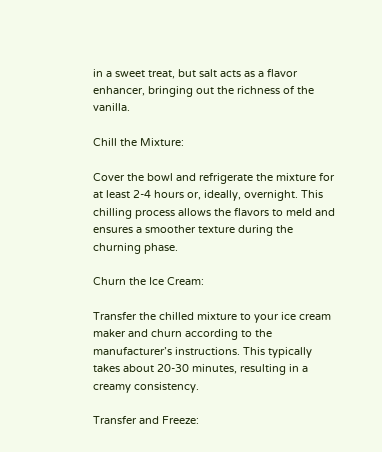in a sweet treat, but salt acts as a flavor enhancer, bringing out the richness of the vanilla.

Chill the Mixture:

Cover the bowl and refrigerate the mixture for at least 2-4 hours or, ideally, overnight. This chilling process allows the flavors to meld and ensures a smoother texture during the churning phase.

Churn the Ice Cream:

Transfer the chilled mixture to your ice cream maker and churn according to the manufacturer’s instructions. This typically takes about 20-30 minutes, resulting in a creamy consistency.

Transfer and Freeze: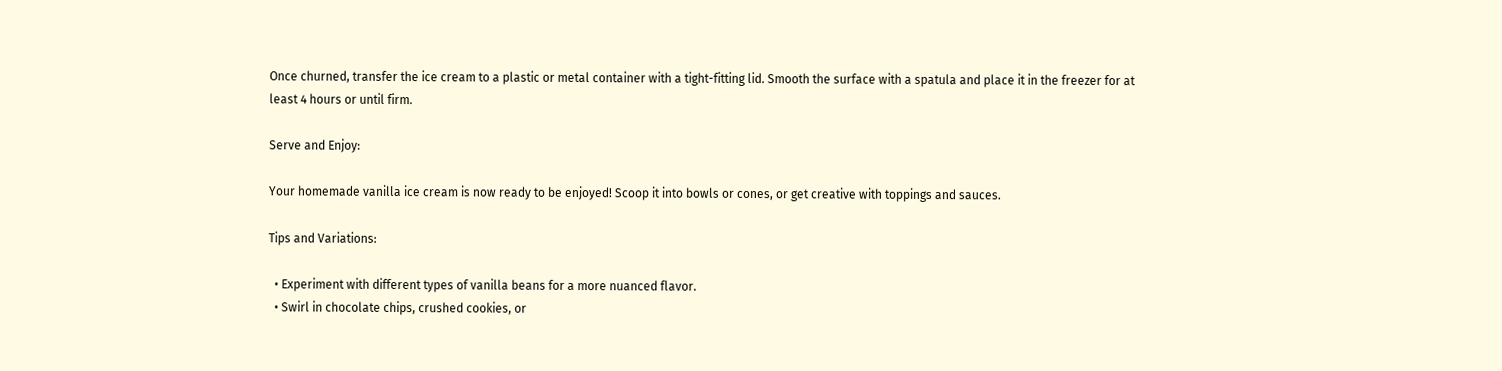Once churned, transfer the ice cream to a plastic or metal container with a tight-fitting lid. Smooth the surface with a spatula and place it in the freezer for at least 4 hours or until firm.

Serve and Enjoy:

Your homemade vanilla ice cream is now ready to be enjoyed! Scoop it into bowls or cones, or get creative with toppings and sauces.

Tips and Variations:

  • Experiment with different types of vanilla beans for a more nuanced flavor.
  • Swirl in chocolate chips, crushed cookies, or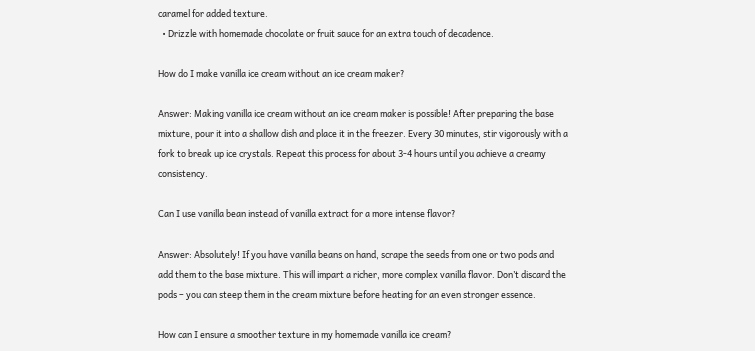caramel for added texture.
  • Drizzle with homemade chocolate or fruit sauce for an extra touch of decadence.

How do I make vanilla ice cream without an ice cream maker?

Answer: Making vanilla ice cream without an ice cream maker is possible! After preparing the base mixture, pour it into a shallow dish and place it in the freezer. Every 30 minutes, stir vigorously with a fork to break up ice crystals. Repeat this process for about 3-4 hours until you achieve a creamy consistency.

Can I use vanilla bean instead of vanilla extract for a more intense flavor?

Answer: Absolutely! If you have vanilla beans on hand, scrape the seeds from one or two pods and add them to the base mixture. This will impart a richer, more complex vanilla flavor. Don’t discard the pods – you can steep them in the cream mixture before heating for an even stronger essence.

How can I ensure a smoother texture in my homemade vanilla ice cream?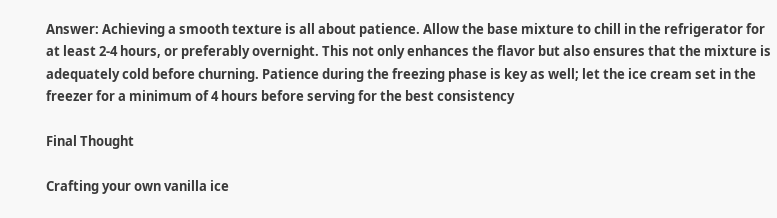Answer: Achieving a smooth texture is all about patience. Allow the base mixture to chill in the refrigerator for at least 2-4 hours, or preferably overnight. This not only enhances the flavor but also ensures that the mixture is adequately cold before churning. Patience during the freezing phase is key as well; let the ice cream set in the freezer for a minimum of 4 hours before serving for the best consistency

Final Thought

Crafting your own vanilla ice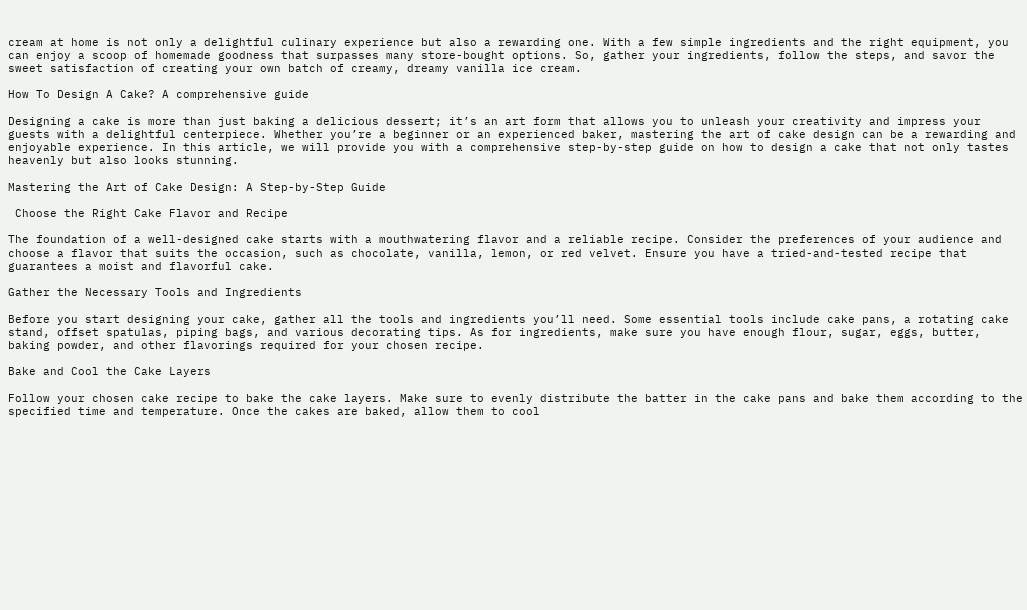cream at home is not only a delightful culinary experience but also a rewarding one. With a few simple ingredients and the right equipment, you can enjoy a scoop of homemade goodness that surpasses many store-bought options. So, gather your ingredients, follow the steps, and savor the sweet satisfaction of creating your own batch of creamy, dreamy vanilla ice cream.

How To Design A Cake? A comprehensive guide

Designing a cake is more than just baking a delicious dessert; it’s an art form that allows you to unleash your creativity and impress your guests with a delightful centerpiece. Whether you’re a beginner or an experienced baker, mastering the art of cake design can be a rewarding and enjoyable experience. In this article, we will provide you with a comprehensive step-by-step guide on how to design a cake that not only tastes heavenly but also looks stunning.

Mastering the Art of Cake Design: A Step-by-Step Guide

 Choose the Right Cake Flavor and Recipe

The foundation of a well-designed cake starts with a mouthwatering flavor and a reliable recipe. Consider the preferences of your audience and choose a flavor that suits the occasion, such as chocolate, vanilla, lemon, or red velvet. Ensure you have a tried-and-tested recipe that guarantees a moist and flavorful cake.

Gather the Necessary Tools and Ingredients

Before you start designing your cake, gather all the tools and ingredients you’ll need. Some essential tools include cake pans, a rotating cake stand, offset spatulas, piping bags, and various decorating tips. As for ingredients, make sure you have enough flour, sugar, eggs, butter, baking powder, and other flavorings required for your chosen recipe.

Bake and Cool the Cake Layers

Follow your chosen cake recipe to bake the cake layers. Make sure to evenly distribute the batter in the cake pans and bake them according to the specified time and temperature. Once the cakes are baked, allow them to cool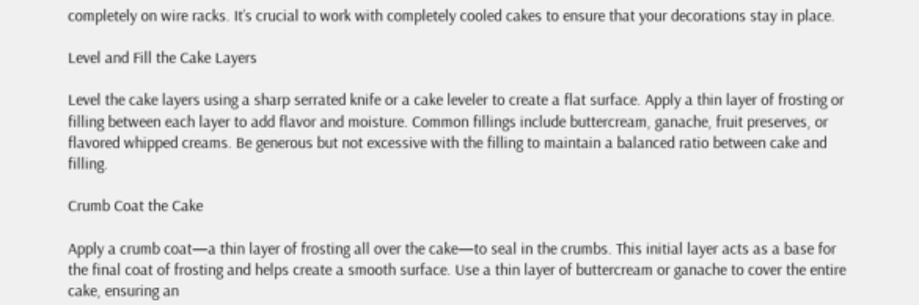completely on wire racks. It’s crucial to work with completely cooled cakes to ensure that your decorations stay in place.

Level and Fill the Cake Layers

Level the cake layers using a sharp serrated knife or a cake leveler to create a flat surface. Apply a thin layer of frosting or filling between each layer to add flavor and moisture. Common fillings include buttercream, ganache, fruit preserves, or flavored whipped creams. Be generous but not excessive with the filling to maintain a balanced ratio between cake and filling.

Crumb Coat the Cake

Apply a crumb coat—a thin layer of frosting all over the cake—to seal in the crumbs. This initial layer acts as a base for the final coat of frosting and helps create a smooth surface. Use a thin layer of buttercream or ganache to cover the entire cake, ensuring an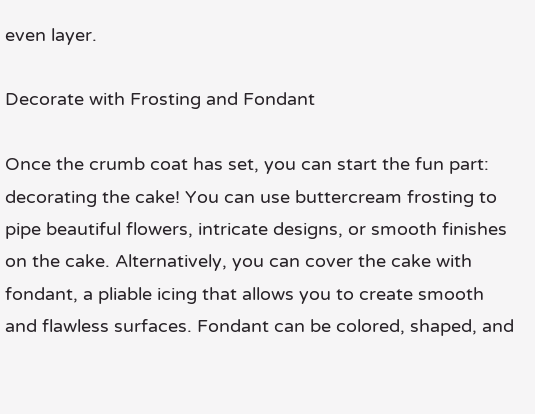even layer.

Decorate with Frosting and Fondant

Once the crumb coat has set, you can start the fun part: decorating the cake! You can use buttercream frosting to pipe beautiful flowers, intricate designs, or smooth finishes on the cake. Alternatively, you can cover the cake with fondant, a pliable icing that allows you to create smooth and flawless surfaces. Fondant can be colored, shaped, and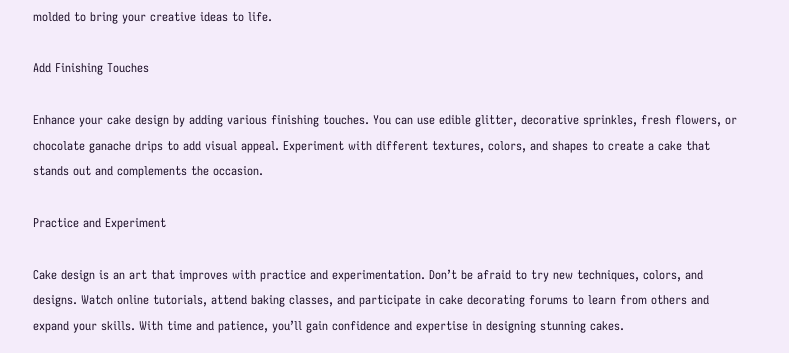molded to bring your creative ideas to life.

Add Finishing Touches

Enhance your cake design by adding various finishing touches. You can use edible glitter, decorative sprinkles, fresh flowers, or chocolate ganache drips to add visual appeal. Experiment with different textures, colors, and shapes to create a cake that stands out and complements the occasion.

Practice and Experiment

Cake design is an art that improves with practice and experimentation. Don’t be afraid to try new techniques, colors, and designs. Watch online tutorials, attend baking classes, and participate in cake decorating forums to learn from others and expand your skills. With time and patience, you’ll gain confidence and expertise in designing stunning cakes.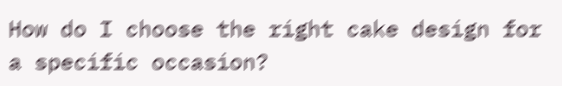How do I choose the right cake design for a specific occasion?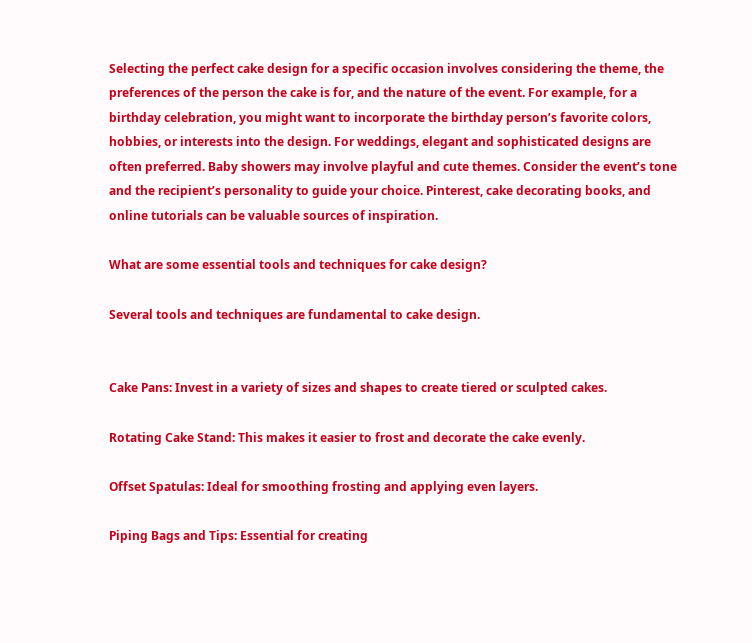Selecting the perfect cake design for a specific occasion involves considering the theme, the preferences of the person the cake is for, and the nature of the event. For example, for a birthday celebration, you might want to incorporate the birthday person’s favorite colors, hobbies, or interests into the design. For weddings, elegant and sophisticated designs are often preferred. Baby showers may involve playful and cute themes. Consider the event’s tone and the recipient’s personality to guide your choice. Pinterest, cake decorating books, and online tutorials can be valuable sources of inspiration.

What are some essential tools and techniques for cake design?

Several tools and techniques are fundamental to cake design.


Cake Pans: Invest in a variety of sizes and shapes to create tiered or sculpted cakes.

Rotating Cake Stand: This makes it easier to frost and decorate the cake evenly.

Offset Spatulas: Ideal for smoothing frosting and applying even layers.

Piping Bags and Tips: Essential for creating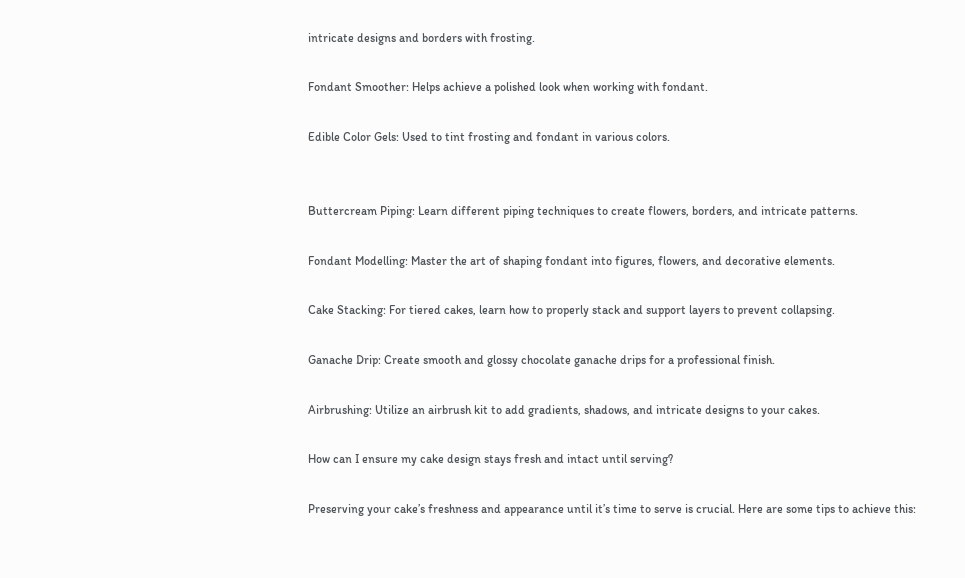intricate designs and borders with frosting.

Fondant Smoother: Helps achieve a polished look when working with fondant.

Edible Color Gels: Used to tint frosting and fondant in various colors.


Buttercream Piping: Learn different piping techniques to create flowers, borders, and intricate patterns.

Fondant Modelling: Master the art of shaping fondant into figures, flowers, and decorative elements.

Cake Stacking: For tiered cakes, learn how to properly stack and support layers to prevent collapsing.

Ganache Drip: Create smooth and glossy chocolate ganache drips for a professional finish.

Airbrushing: Utilize an airbrush kit to add gradients, shadows, and intricate designs to your cakes.

How can I ensure my cake design stays fresh and intact until serving?

Preserving your cake’s freshness and appearance until it’s time to serve is crucial. Here are some tips to achieve this: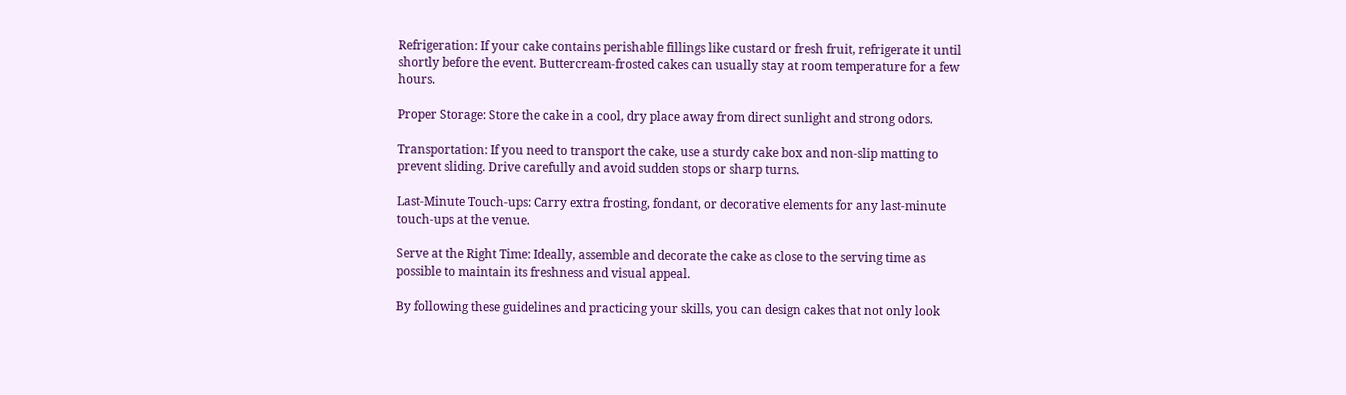Refrigeration: If your cake contains perishable fillings like custard or fresh fruit, refrigerate it until shortly before the event. Buttercream-frosted cakes can usually stay at room temperature for a few hours.

Proper Storage: Store the cake in a cool, dry place away from direct sunlight and strong odors.

Transportation: If you need to transport the cake, use a sturdy cake box and non-slip matting to prevent sliding. Drive carefully and avoid sudden stops or sharp turns.

Last-Minute Touch-ups: Carry extra frosting, fondant, or decorative elements for any last-minute touch-ups at the venue.

Serve at the Right Time: Ideally, assemble and decorate the cake as close to the serving time as possible to maintain its freshness and visual appeal.

By following these guidelines and practicing your skills, you can design cakes that not only look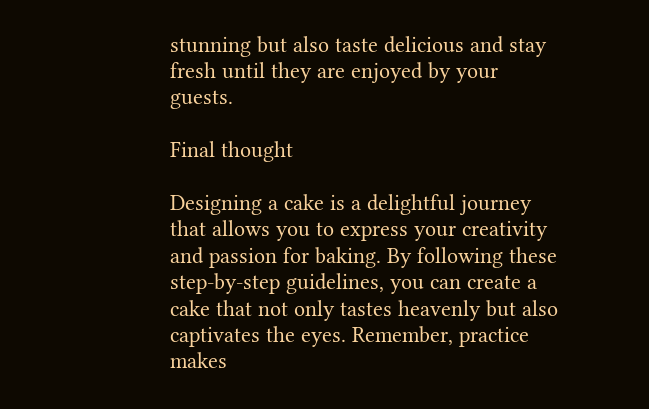stunning but also taste delicious and stay fresh until they are enjoyed by your guests.

Final thought

Designing a cake is a delightful journey that allows you to express your creativity and passion for baking. By following these step-by-step guidelines, you can create a cake that not only tastes heavenly but also captivates the eyes. Remember, practice makes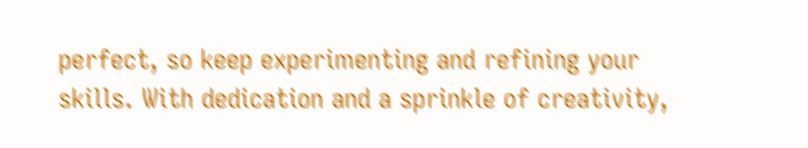perfect, so keep experimenting and refining your skills. With dedication and a sprinkle of creativity,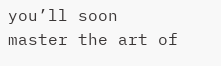you’ll soon master the art of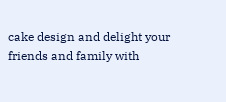cake design and delight your friends and family with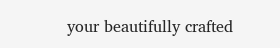your beautifully crafted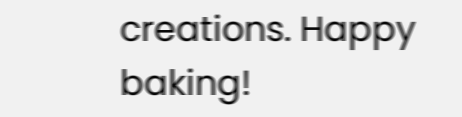creations. Happy baking!